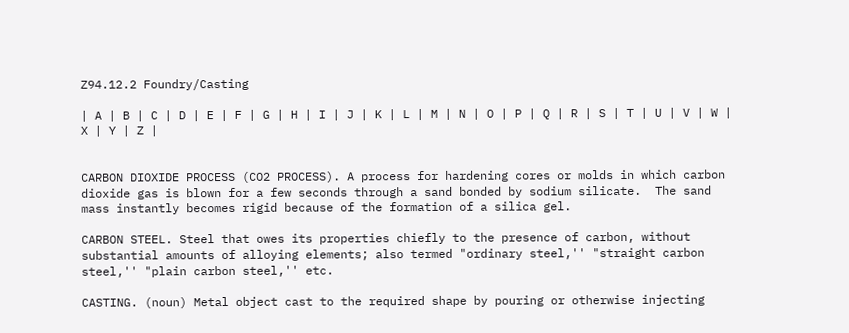Z94.12.2 Foundry/Casting

| A | B | C | D | E | F | G | H | I | J | K | L | M | N | O | P | Q | R | S | T | U | V | W | X | Y | Z |


CARBON DIOXIDE PROCESS (CO2 PROCESS). A process for hardening cores or molds in which carbon dioxide gas is blown for a few seconds through a sand bonded by sodium silicate.  The sand mass instantly becomes rigid because of the formation of a silica gel.

CARBON STEEL. Steel that owes its properties chiefly to the presence of carbon, without substantial amounts of alloying elements; also termed "ordinary steel,'' "straight carbon steel,'' "plain carbon steel,'' etc.

CASTING. (noun) Metal object cast to the required shape by pouring or otherwise injecting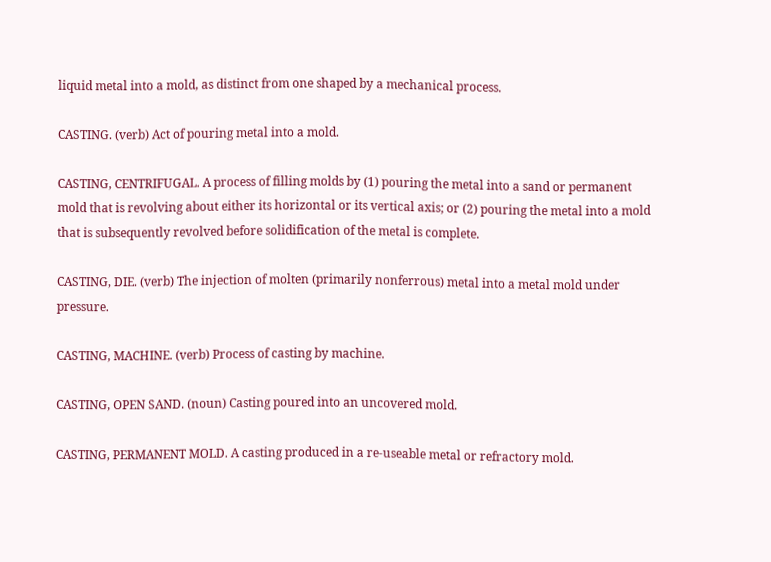liquid metal into a mold, as distinct from one shaped by a mechanical process.

CASTING. (verb) Act of pouring metal into a mold.

CASTING, CENTRIFUGAL. A process of filling molds by (1) pouring the metal into a sand or permanent mold that is revolving about either its horizontal or its vertical axis; or (2) pouring the metal into a mold that is subsequently revolved before solidification of the metal is complete.

CASTING, DIE. (verb) The injection of molten (primarily nonferrous) metal into a metal mold under pressure.

CASTING, MACHINE. (verb) Process of casting by machine.

CASTING, OPEN SAND. (noun) Casting poured into an uncovered mold.

CASTING, PERMANENT MOLD. A casting produced in a re-useable metal or refractory mold.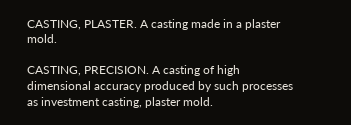CASTING, PLASTER. A casting made in a plaster mold.

CASTING, PRECISION. A casting of high dimensional accuracy produced by such processes as investment casting, plaster mold.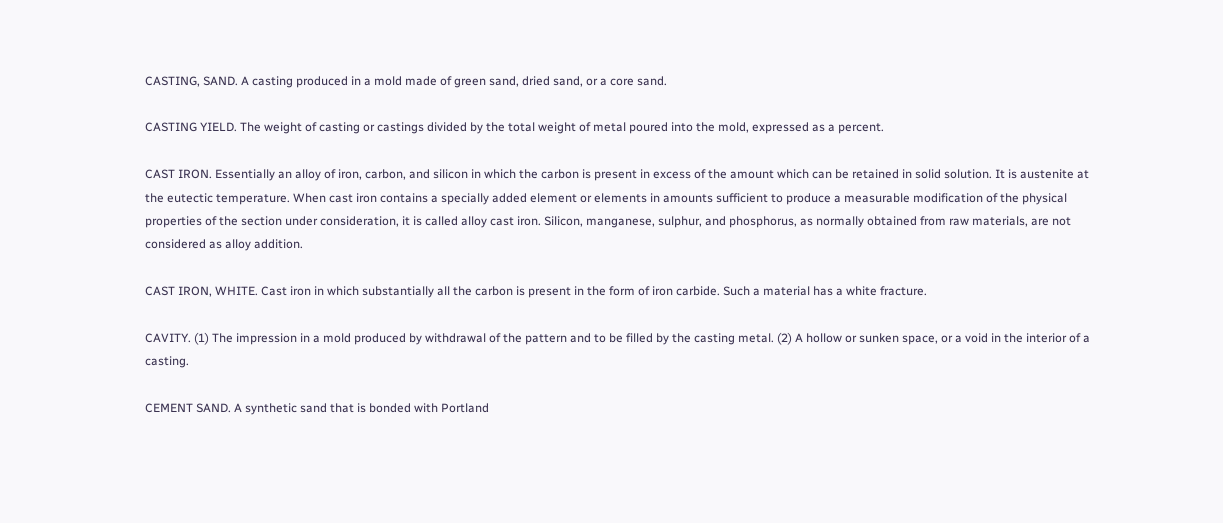CASTING, SAND. A casting produced in a mold made of green sand, dried sand, or a core sand.

CASTING YIELD. The weight of casting or castings divided by the total weight of metal poured into the mold, expressed as a percent.

CAST IRON. Essentially an alloy of iron, carbon, and silicon in which the carbon is present in excess of the amount which can be retained in solid solution. It is austenite at the eutectic temperature. When cast iron contains a specially added element or elements in amounts sufficient to produce a measurable modification of the physical properties of the section under consideration, it is called alloy cast iron. Silicon, manganese, sulphur, and phosphorus, as normally obtained from raw materials, are not considered as alloy addition.

CAST IRON, WHITE. Cast iron in which substantially all the carbon is present in the form of iron carbide. Such a material has a white fracture.

CAVITY. (1) The impression in a mold produced by withdrawal of the pattern and to be filled by the casting metal. (2) A hollow or sunken space, or a void in the interior of a casting.

CEMENT SAND. A synthetic sand that is bonded with Portland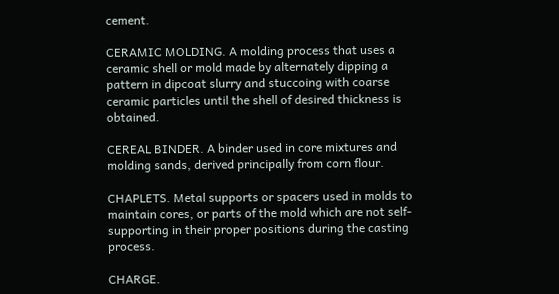cement.

CERAMIC MOLDING. A molding process that uses a ceramic shell or mold made by alternately dipping a pattern in dipcoat slurry and stuccoing with coarse ceramic particles until the shell of desired thickness is obtained.

CEREAL BINDER. A binder used in core mixtures and molding sands, derived principally from corn flour.

CHAPLETS. Metal supports or spacers used in molds to maintain cores, or parts of the mold which are not self-supporting in their proper positions during the casting process.

CHARGE.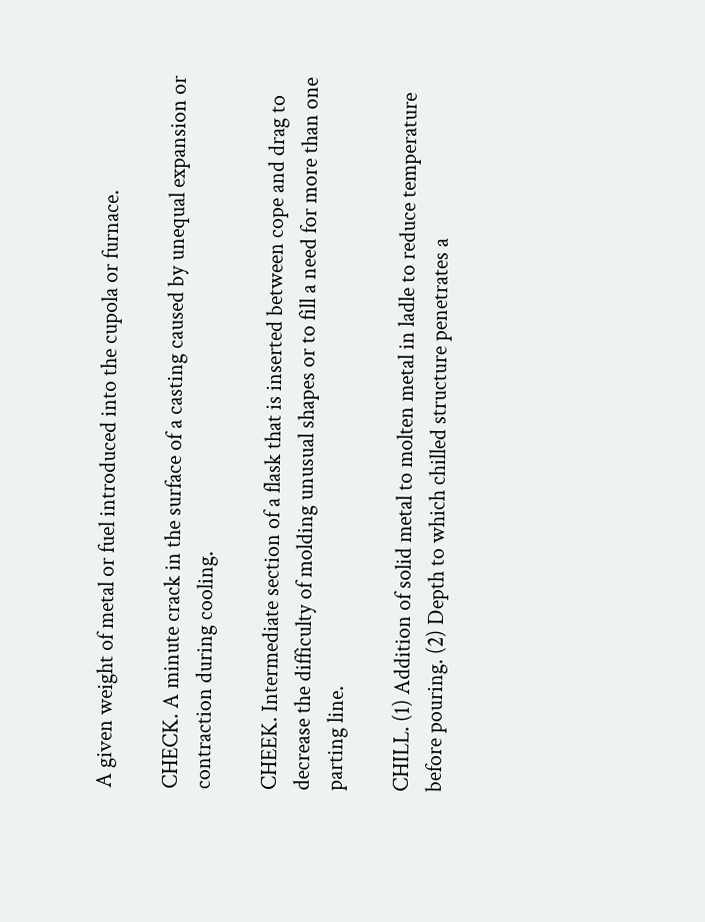A given weight of metal or fuel introduced into the cupola or furnace.

CHECK. A minute crack in the surface of a casting caused by unequal expansion or contraction during cooling.

CHEEK. Intermediate section of a flask that is inserted between cope and drag to decrease the difficulty of molding unusual shapes or to fill a need for more than one parting line.

CHILL. (1) Addition of solid metal to molten metal in ladle to reduce temperature before pouring. (2) Depth to which chilled structure penetrates a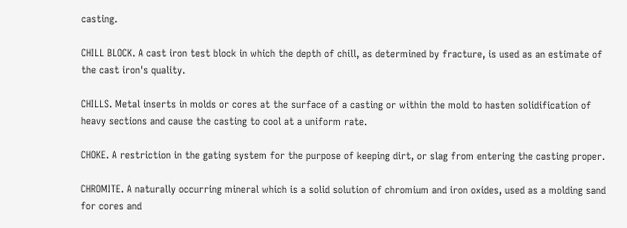casting.

CHILL BLOCK. A cast iron test block in which the depth of chill, as determined by fracture, is used as an estimate of the cast iron's quality.

CHILLS. Metal inserts in molds or cores at the surface of a casting or within the mold to hasten solidification of heavy sections and cause the casting to cool at a uniform rate.

CHOKE. A restriction in the gating system for the purpose of keeping dirt, or slag from entering the casting proper.

CHROMITE. A naturally occurring mineral which is a solid solution of chromium and iron oxides, used as a molding sand for cores and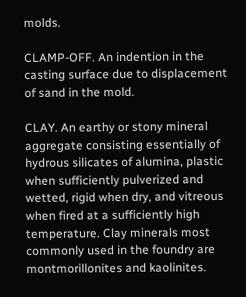molds.

CLAMP-OFF. An indention in the casting surface due to displacement of sand in the mold.

CLAY. An earthy or stony mineral aggregate consisting essentially of hydrous silicates of alumina, plastic when sufficiently pulverized and wetted, rigid when dry, and vitreous when fired at a sufficiently high temperature. Clay minerals most commonly used in the foundry are montmorillonites and kaolinites.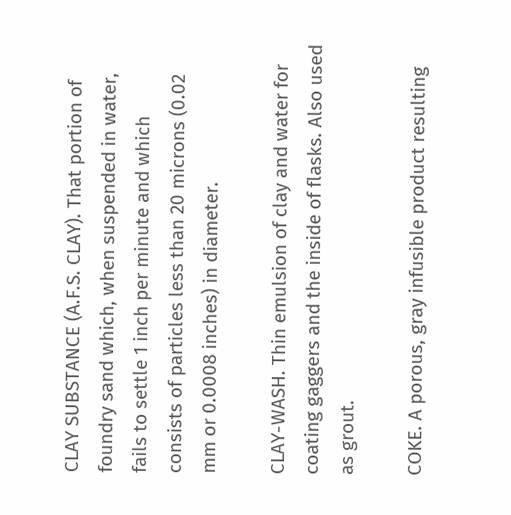CLAY SUBSTANCE (A.F.S. CLAY). That portion of foundry sand which, when suspended in water, fails to settle 1 inch per minute and which consists of particles less than 20 microns (0.02 mm or 0.0008 inches) in diameter.

CLAY-WASH. Thin emulsion of clay and water for coating gaggers and the inside of flasks. Also used as grout.

COKE. A porous, gray infusible product resulting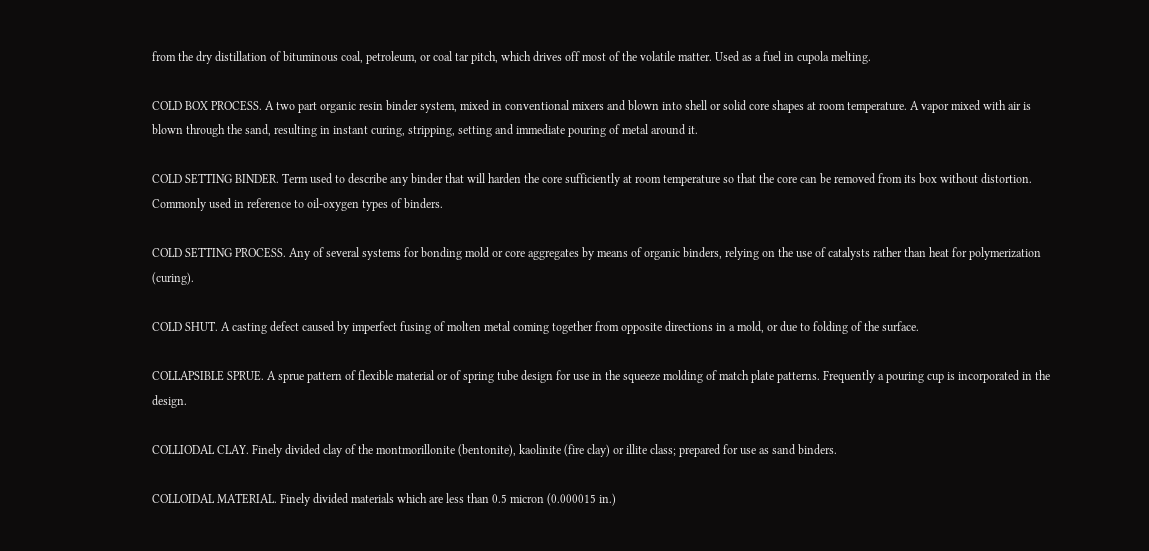from the dry distillation of bituminous coal, petroleum, or coal tar pitch, which drives off most of the volatile matter. Used as a fuel in cupola melting.

COLD BOX PROCESS. A two part organic resin binder system, mixed in conventional mixers and blown into shell or solid core shapes at room temperature. A vapor mixed with air is blown through the sand, resulting in instant curing, stripping, setting and immediate pouring of metal around it.

COLD SETTING BINDER. Term used to describe any binder that will harden the core sufficiently at room temperature so that the core can be removed from its box without distortion. Commonly used in reference to oil-oxygen types of binders.

COLD SETTING PROCESS. Any of several systems for bonding mold or core aggregates by means of organic binders, relying on the use of catalysts rather than heat for polymerization (curing).

COLD SHUT. A casting defect caused by imperfect fusing of molten metal coming together from opposite directions in a mold, or due to folding of the surface.

COLLAPSIBLE SPRUE. A sprue pattern of flexible material or of spring tube design for use in the squeeze molding of match plate patterns. Frequently a pouring cup is incorporated in the design.

COLLIODAL CLAY. Finely divided clay of the montmorillonite (bentonite), kaolinite (fire clay) or illite class; prepared for use as sand binders.

COLLOIDAL MATERIAL. Finely divided materials which are less than 0.5 micron (0.000015 in.)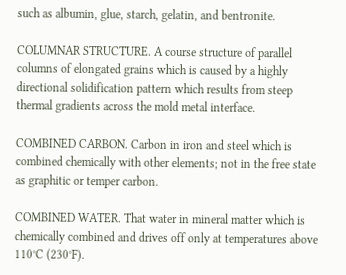such as albumin, glue, starch, gelatin, and bentronite.

COLUMNAR STRUCTURE. A course structure of parallel columns of elongated grains which is caused by a highly directional solidification pattern which results from steep thermal gradients across the mold metal interface.

COMBINED CARBON. Carbon in iron and steel which is combined chemically with other elements; not in the free state as graphitic or temper carbon.

COMBINED WATER. That water in mineral matter which is chemically combined and drives off only at temperatures above 110°C (230°F).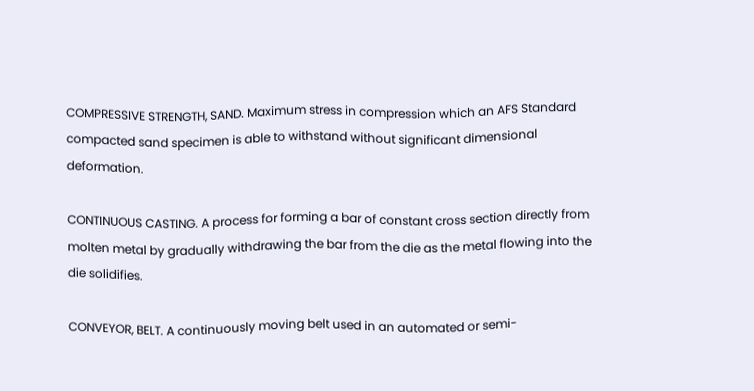COMPRESSIVE STRENGTH, SAND. Maximum stress in compression which an AFS Standard compacted sand specimen is able to withstand without significant dimensional deformation.

CONTINUOUS CASTING. A process for forming a bar of constant cross section directly from molten metal by gradually withdrawing the bar from the die as the metal flowing into the die solidifies.

CONVEYOR, BELT. A continuously moving belt used in an automated or semi-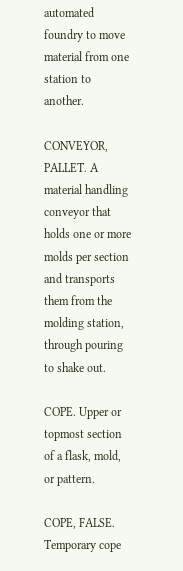automated foundry to move material from one station to another.

CONVEYOR, PALLET. A material handling conveyor that holds one or more molds per section and transports them from the molding station, through pouring to shake out.

COPE. Upper or topmost section of a flask, mold, or pattern.

COPE, FALSE. Temporary cope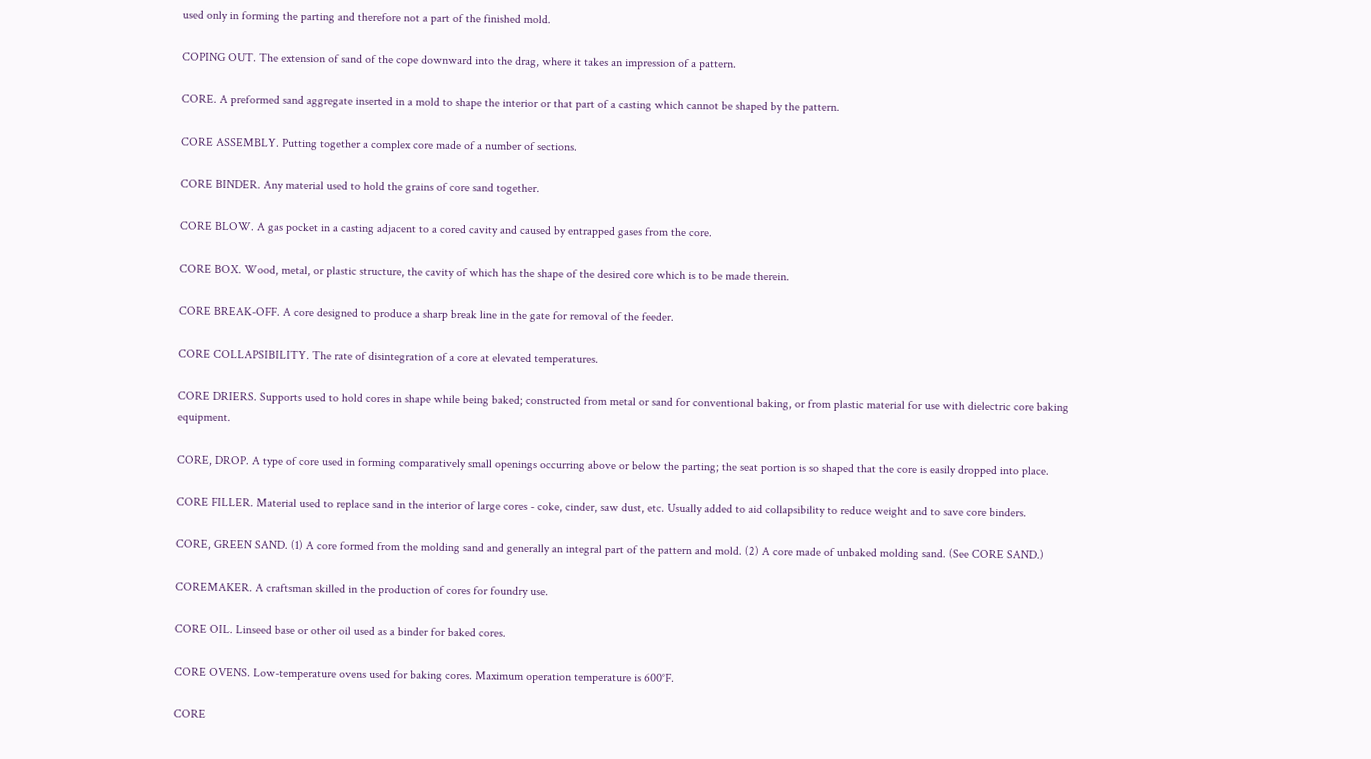used only in forming the parting and therefore not a part of the finished mold.

COPING OUT. The extension of sand of the cope downward into the drag, where it takes an impression of a pattern.

CORE. A preformed sand aggregate inserted in a mold to shape the interior or that part of a casting which cannot be shaped by the pattern.

CORE ASSEMBLY. Putting together a complex core made of a number of sections.

CORE BINDER. Any material used to hold the grains of core sand together.

CORE BLOW. A gas pocket in a casting adjacent to a cored cavity and caused by entrapped gases from the core.

CORE BOX. Wood, metal, or plastic structure, the cavity of which has the shape of the desired core which is to be made therein.

CORE BREAK-OFF. A core designed to produce a sharp break line in the gate for removal of the feeder.

CORE COLLAPSIBILITY. The rate of disintegration of a core at elevated temperatures.

CORE DRIERS. Supports used to hold cores in shape while being baked; constructed from metal or sand for conventional baking, or from plastic material for use with dielectric core baking equipment.

CORE, DROP. A type of core used in forming comparatively small openings occurring above or below the parting; the seat portion is so shaped that the core is easily dropped into place.

CORE FILLER. Material used to replace sand in the interior of large cores - coke, cinder, saw dust, etc. Usually added to aid collapsibility to reduce weight and to save core binders.

CORE, GREEN SAND. (1) A core formed from the molding sand and generally an integral part of the pattern and mold. (2) A core made of unbaked molding sand. (See CORE SAND.)

COREMAKER. A craftsman skilled in the production of cores for foundry use.

CORE OIL. Linseed base or other oil used as a binder for baked cores.

CORE OVENS. Low-temperature ovens used for baking cores. Maximum operation temperature is 600°F.

CORE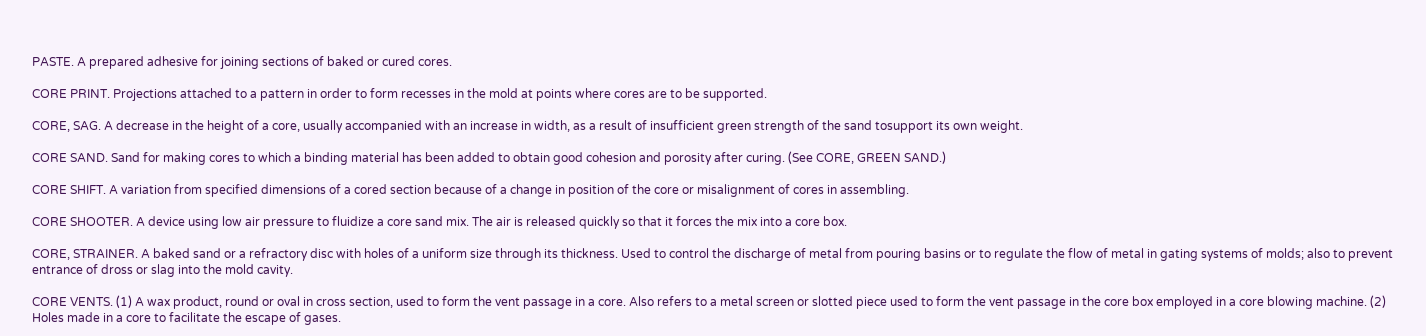PASTE. A prepared adhesive for joining sections of baked or cured cores.

CORE PRINT. Projections attached to a pattern in order to form recesses in the mold at points where cores are to be supported.

CORE, SAG. A decrease in the height of a core, usually accompanied with an increase in width, as a result of insufficient green strength of the sand tosupport its own weight.

CORE SAND. Sand for making cores to which a binding material has been added to obtain good cohesion and porosity after curing. (See CORE, GREEN SAND.)

CORE SHIFT. A variation from specified dimensions of a cored section because of a change in position of the core or misalignment of cores in assembling.

CORE SHOOTER. A device using low air pressure to fluidize a core sand mix. The air is released quickly so that it forces the mix into a core box.

CORE, STRAINER. A baked sand or a refractory disc with holes of a uniform size through its thickness. Used to control the discharge of metal from pouring basins or to regulate the flow of metal in gating systems of molds; also to prevent entrance of dross or slag into the mold cavity.

CORE VENTS. (1) A wax product, round or oval in cross section, used to form the vent passage in a core. Also refers to a metal screen or slotted piece used to form the vent passage in the core box employed in a core blowing machine. (2) Holes made in a core to facilitate the escape of gases.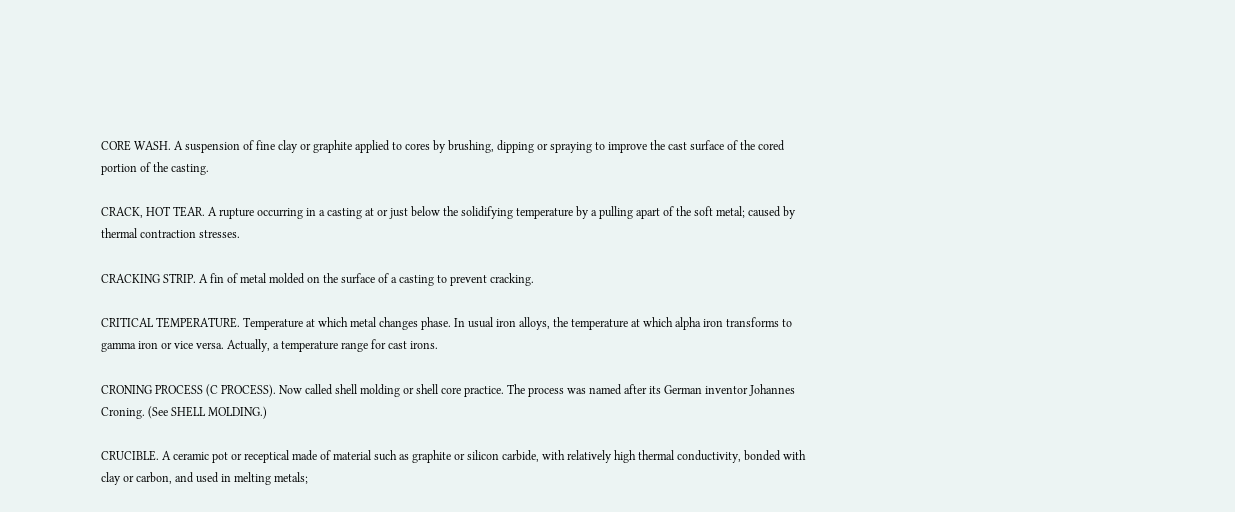CORE WASH. A suspension of fine clay or graphite applied to cores by brushing, dipping or spraying to improve the cast surface of the cored portion of the casting.

CRACK, HOT TEAR. A rupture occurring in a casting at or just below the solidifying temperature by a pulling apart of the soft metal; caused by thermal contraction stresses.

CRACKING STRIP. A fin of metal molded on the surface of a casting to prevent cracking.

CRITICAL TEMPERATURE. Temperature at which metal changes phase. In usual iron alloys, the temperature at which alpha iron transforms to gamma iron or vice versa. Actually, a temperature range for cast irons.

CRONING PROCESS (C PROCESS). Now called shell molding or shell core practice. The process was named after its German inventor Johannes Croning. (See SHELL MOLDING.)

CRUCIBLE. A ceramic pot or receptical made of material such as graphite or silicon carbide, with relatively high thermal conductivity, bonded with clay or carbon, and used in melting metals;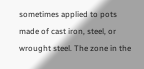sometimes applied to pots made of cast iron, steel, or wrought steel. The zone in the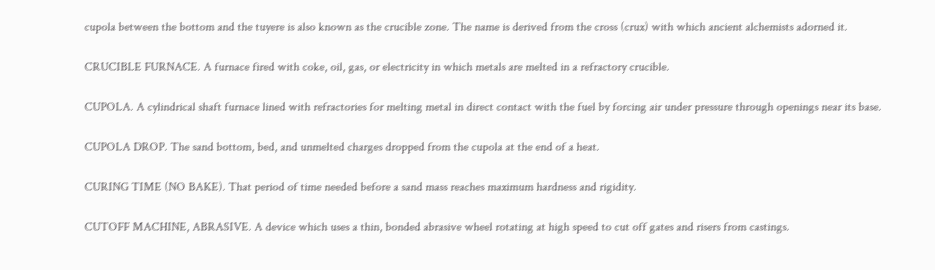cupola between the bottom and the tuyere is also known as the crucible zone. The name is derived from the cross (crux) with which ancient alchemists adorned it.

CRUCIBLE FURNACE. A furnace fired with coke, oil, gas, or electricity in which metals are melted in a refractory crucible.

CUPOLA. A cylindrical shaft furnace lined with refractories for melting metal in direct contact with the fuel by forcing air under pressure through openings near its base.

CUPOLA DROP. The sand bottom, bed, and unmelted charges dropped from the cupola at the end of a heat.

CURING TIME (NO BAKE). That period of time needed before a sand mass reaches maximum hardness and rigidity.

CUTOFF MACHINE, ABRASIVE. A device which uses a thin, bonded abrasive wheel rotating at high speed to cut off gates and risers from castings.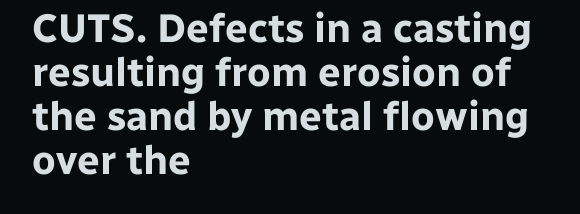CUTS. Defects in a casting resulting from erosion of the sand by metal flowing over the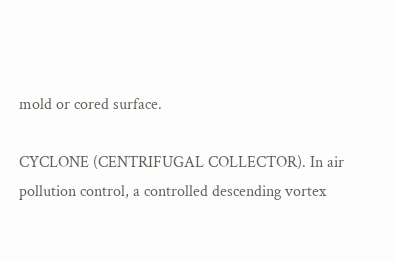mold or cored surface.

CYCLONE (CENTRIFUGAL COLLECTOR). In air pollution control, a controlled descending vortex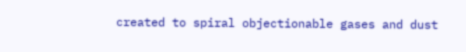created to spiral objectionable gases and dust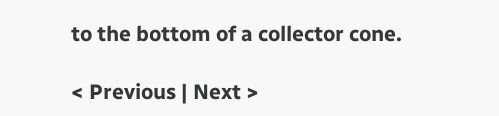to the bottom of a collector cone.

< Previous | Next >